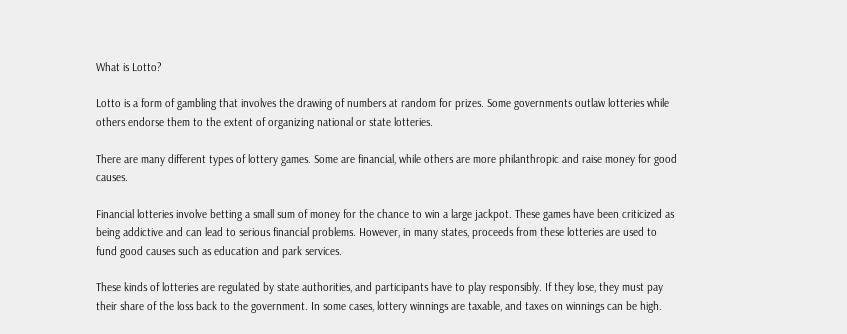What is Lotto?

Lotto is a form of gambling that involves the drawing of numbers at random for prizes. Some governments outlaw lotteries while others endorse them to the extent of organizing national or state lotteries.

There are many different types of lottery games. Some are financial, while others are more philanthropic and raise money for good causes.

Financial lotteries involve betting a small sum of money for the chance to win a large jackpot. These games have been criticized as being addictive and can lead to serious financial problems. However, in many states, proceeds from these lotteries are used to fund good causes such as education and park services.

These kinds of lotteries are regulated by state authorities, and participants have to play responsibly. If they lose, they must pay their share of the loss back to the government. In some cases, lottery winnings are taxable, and taxes on winnings can be high.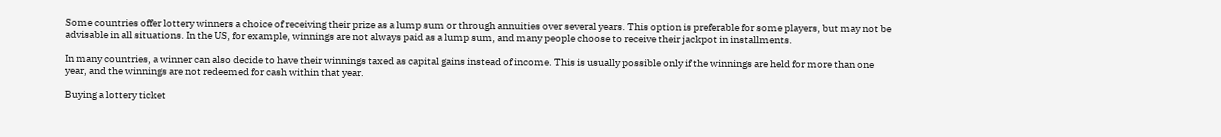Some countries offer lottery winners a choice of receiving their prize as a lump sum or through annuities over several years. This option is preferable for some players, but may not be advisable in all situations. In the US, for example, winnings are not always paid as a lump sum, and many people choose to receive their jackpot in installments.

In many countries, a winner can also decide to have their winnings taxed as capital gains instead of income. This is usually possible only if the winnings are held for more than one year, and the winnings are not redeemed for cash within that year.

Buying a lottery ticket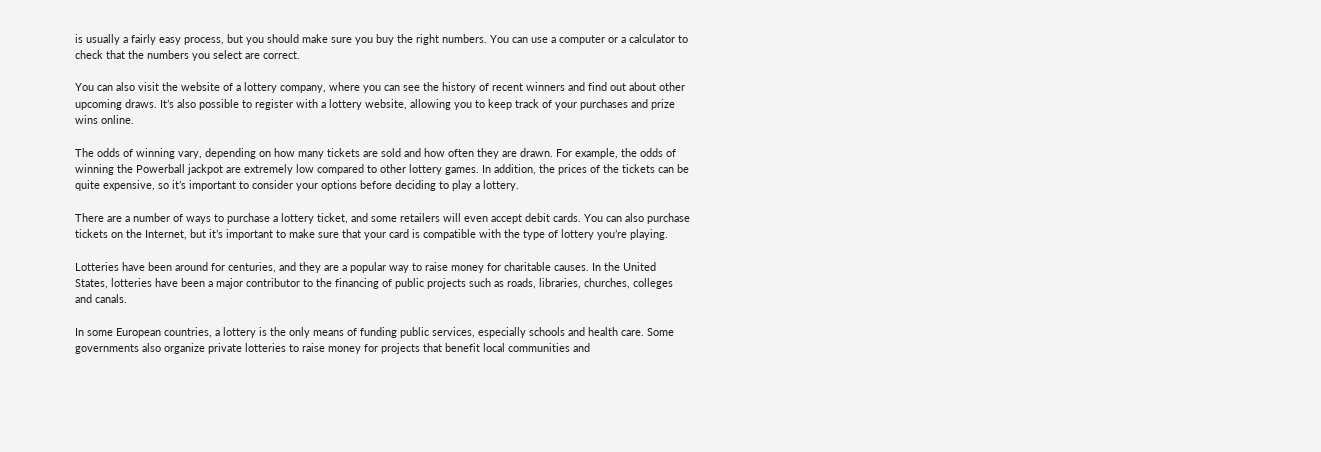is usually a fairly easy process, but you should make sure you buy the right numbers. You can use a computer or a calculator to check that the numbers you select are correct.

You can also visit the website of a lottery company, where you can see the history of recent winners and find out about other upcoming draws. It’s also possible to register with a lottery website, allowing you to keep track of your purchases and prize wins online.

The odds of winning vary, depending on how many tickets are sold and how often they are drawn. For example, the odds of winning the Powerball jackpot are extremely low compared to other lottery games. In addition, the prices of the tickets can be quite expensive, so it’s important to consider your options before deciding to play a lottery.

There are a number of ways to purchase a lottery ticket, and some retailers will even accept debit cards. You can also purchase tickets on the Internet, but it’s important to make sure that your card is compatible with the type of lottery you’re playing.

Lotteries have been around for centuries, and they are a popular way to raise money for charitable causes. In the United States, lotteries have been a major contributor to the financing of public projects such as roads, libraries, churches, colleges and canals.

In some European countries, a lottery is the only means of funding public services, especially schools and health care. Some governments also organize private lotteries to raise money for projects that benefit local communities and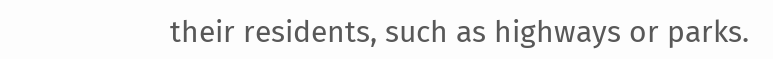their residents, such as highways or parks.